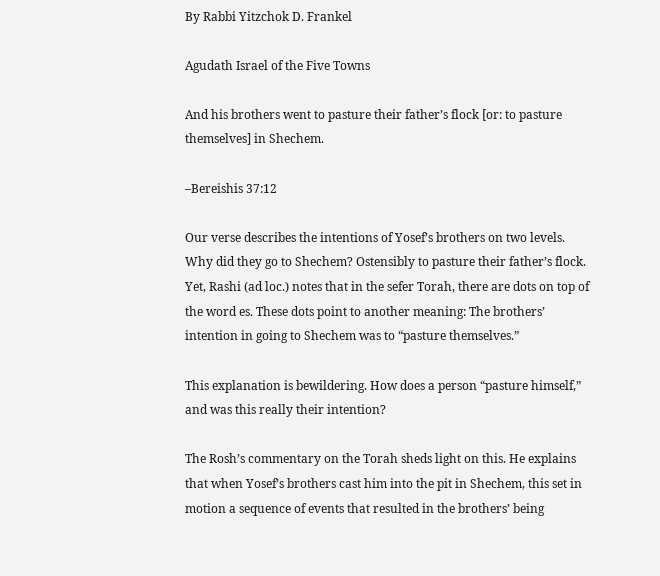By Rabbi Yitzchok D. Frankel

Agudath Israel of the Five Towns

And his brothers went to pasture their father’s flock [or: to pasture themselves] in Shechem.

–Bereishis 37:12

Our verse describes the intentions of Yosef’s brothers on two levels. Why did they go to Shechem? Ostensibly to pasture their father’s flock. Yet, Rashi (ad loc.) notes that in the sefer Torah, there are dots on top of the word es. These dots point to another meaning: The brothers’ intention in going to Shechem was to “pasture themselves.”

This explanation is bewildering. How does a person “pasture himself,” and was this really their intention?

The Rosh’s commentary on the Torah sheds light on this. He explains that when Yosef’s brothers cast him into the pit in Shechem, this set in motion a sequence of events that resulted in the brothers’ being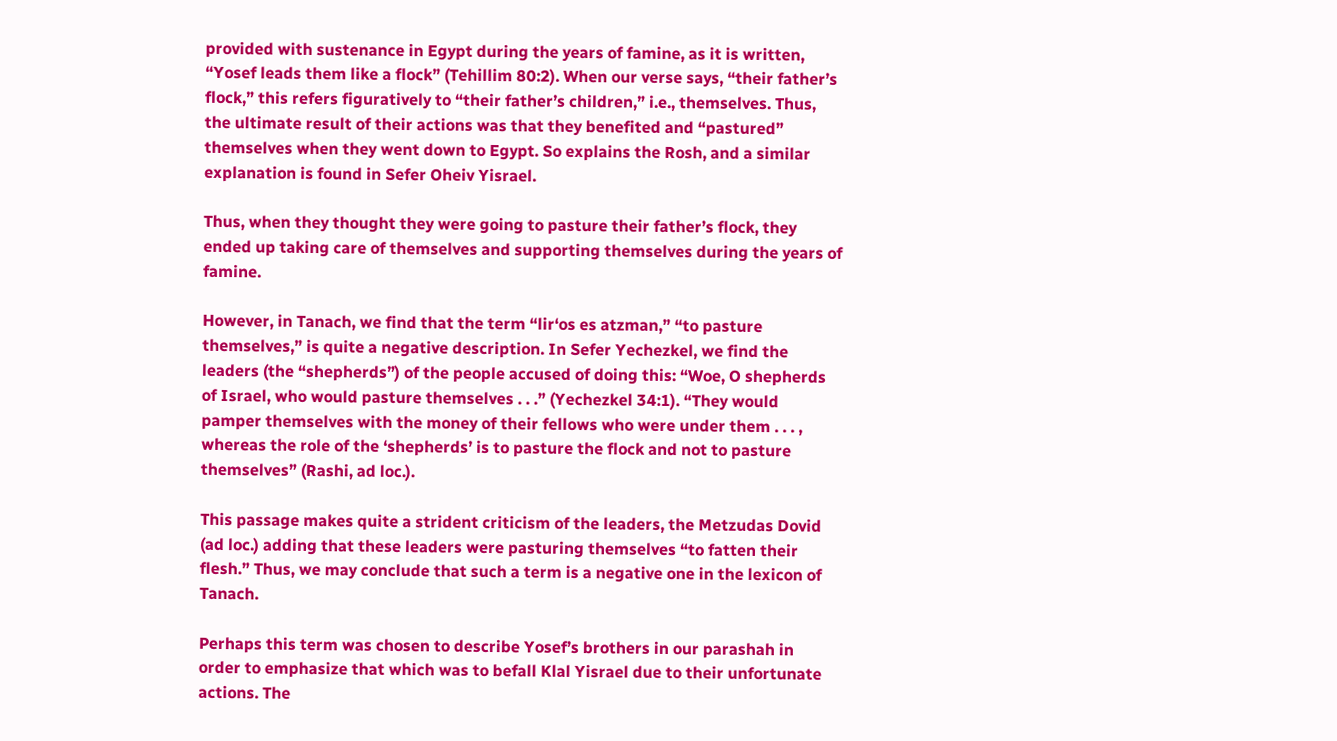provided with sustenance in Egypt during the years of famine, as it is written, “Yosef leads them like a flock” (Tehillim 80:2). When our verse says, “their father’s flock,” this refers figuratively to “their father’s children,” i.e., themselves. Thus, the ultimate result of their actions was that they benefited and “pastured” themselves when they went down to Egypt. So explains the Rosh, and a similar explanation is found in Sefer Oheiv Yisrael.

Thus, when they thought they were going to pasture their father’s flock, they ended up taking care of themselves and supporting themselves during the years of famine.

However, in Tanach, we find that the term “lir‘os es atzman,” “to pasture themselves,” is quite a negative description. In Sefer Yechezkel, we find the leaders (the “shepherds”) of the people accused of doing this: “Woe, O shepherds of Israel, who would pasture themselves . . .” (Yechezkel 34:1). “They would pamper themselves with the money of their fellows who were under them . . . , whereas the role of the ‘shepherds’ is to pasture the flock and not to pasture themselves” (Rashi, ad loc.).

This passage makes quite a strident criticism of the leaders, the Metzudas Dovid (ad loc.) adding that these leaders were pasturing themselves “to fatten their flesh.” Thus, we may conclude that such a term is a negative one in the lexicon of Tanach.

Perhaps this term was chosen to describe Yosef’s brothers in our parashah in order to emphasize that which was to befall Klal Yisrael due to their unfortunate actions. The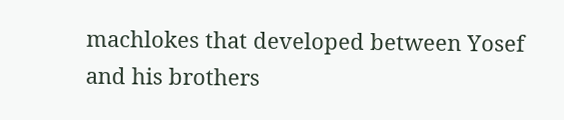machlokes that developed between Yosef and his brothers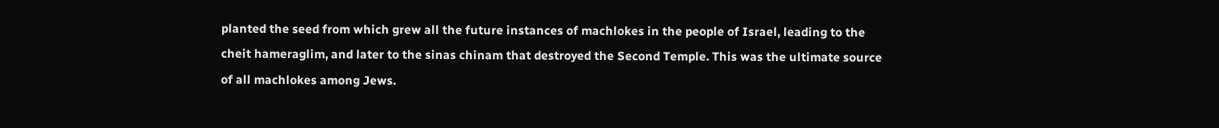planted the seed from which grew all the future instances of machlokes in the people of Israel, leading to the cheit hameraglim, and later to the sinas chinam that destroyed the Second Temple. This was the ultimate source of all machlokes among Jews.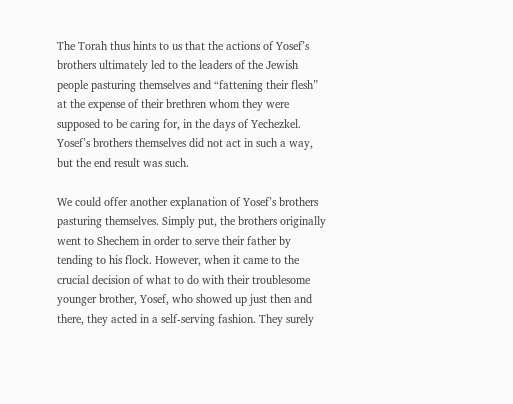The Torah thus hints to us that the actions of Yosef’s brothers ultimately led to the leaders of the Jewish people pasturing themselves and “fattening their flesh” at the expense of their brethren whom they were supposed to be caring for, in the days of Yechezkel. Yosef’s brothers themselves did not act in such a way, but the end result was such.

We could offer another explanation of Yosef’s brothers pasturing themselves. Simply put, the brothers originally went to Shechem in order to serve their father by tending to his flock. However, when it came to the crucial decision of what to do with their troublesome younger brother, Yosef, who showed up just then and there, they acted in a self-serving fashion. They surely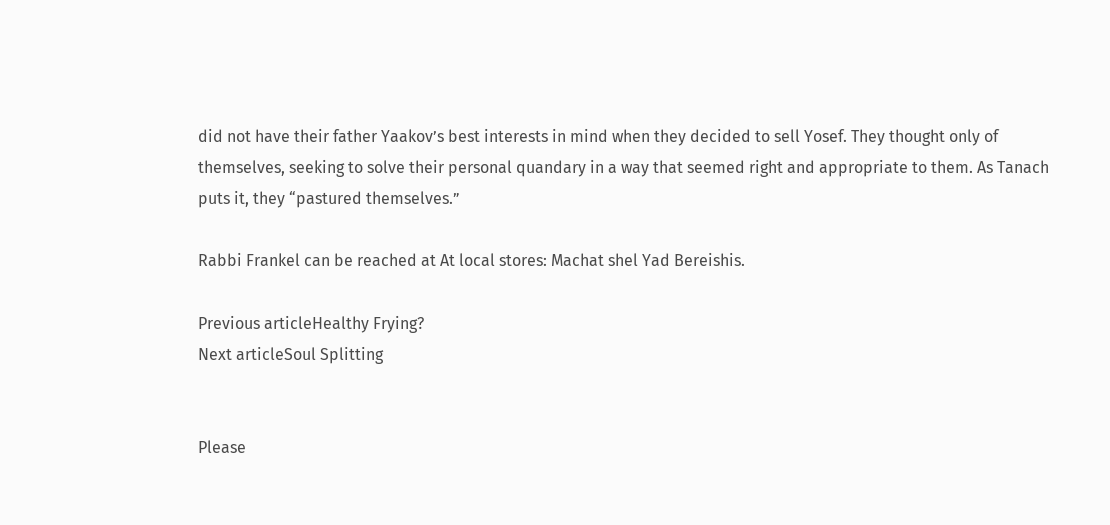did not have their father Yaakov’s best interests in mind when they decided to sell Yosef. They thought only of themselves, seeking to solve their personal quandary in a way that seemed right and appropriate to them. As Tanach puts it, they “pastured themselves.”

Rabbi Frankel can be reached at At local stores: Machat shel Yad Bereishis.

Previous articleHealthy Frying?
Next articleSoul Splitting


Please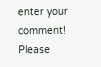enter your comment!
Please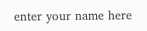enter your name here